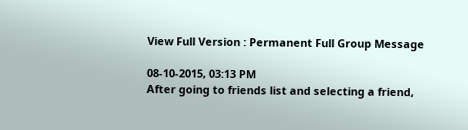View Full Version : Permanent Full Group Message

08-10-2015, 03:13 PM
After going to friends list and selecting a friend,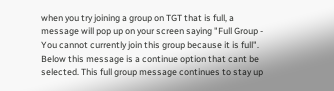when you try joining a group on TGT that is full, a message will pop up on your screen saying "Full Group - You cannot currently join this group because it is full". Below this message is a continue option that cant be selected. This full group message continues to stay up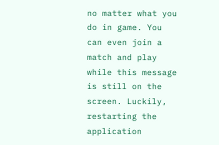no matter what you do in game. You can even join a match and play while this message is still on the screen. Luckily, restarting the application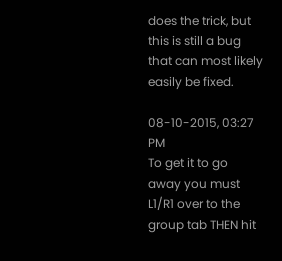does the trick, but this is still a bug that can most likely easily be fixed.

08-10-2015, 03:27 PM
To get it to go away you must L1/R1 over to the group tab THEN hit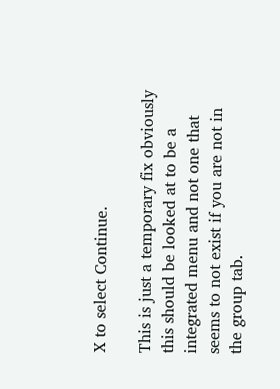X to select Continue.

This is just a temporary fix obviously this should be looked at to be a integrated menu and not one that seems to not exist if you are not in the group tab.